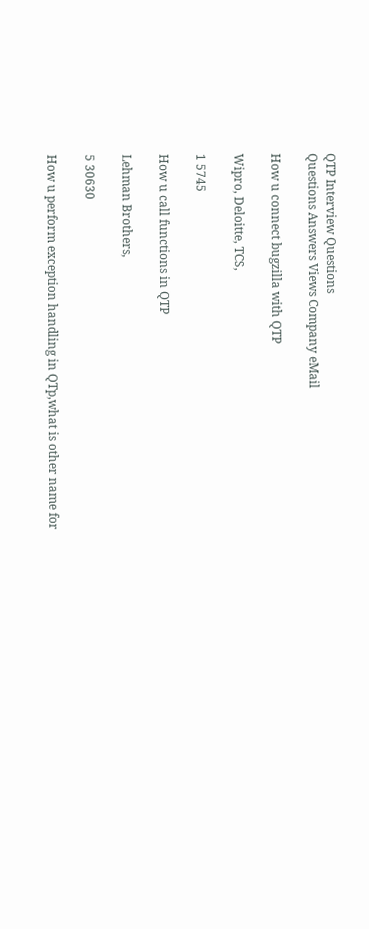QTP Interview Questions
Questions Answers Views Company eMail

How u connect bugzilla with QTP

Wipro, Deloitte, TCS,

1 5745

How u call functions in QTP

Lehman Brothers,

5 30630

How u perform exception handling in QTp,what is other name for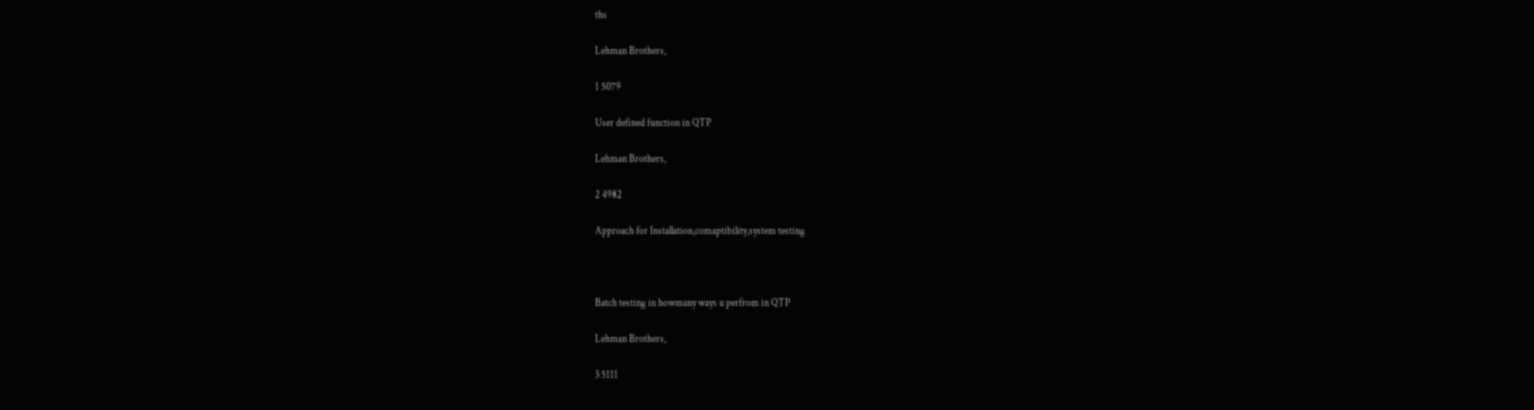ths

Lehman Brothers,

1 5079

User defined function in QTP

Lehman Brothers,

2 4982

Approach for Installation,comaptibility,system testing



Batch testing in howmany ways u perfrom in QTP

Lehman Brothers,

3 5111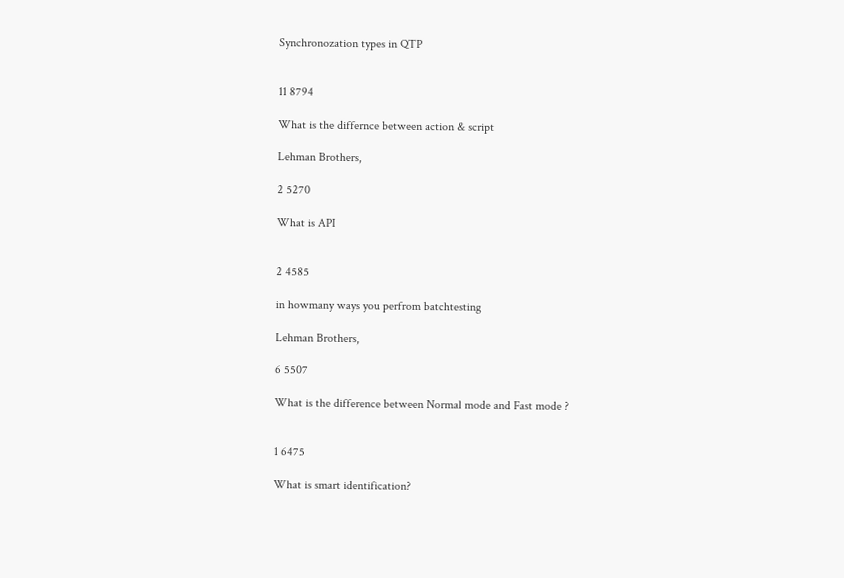Synchronozation types in QTP


11 8794

What is the differnce between action & script

Lehman Brothers,

2 5270

What is API


2 4585

in howmany ways you perfrom batchtesting

Lehman Brothers,

6 5507

What is the difference between Normal mode and Fast mode ?


1 6475

What is smart identification?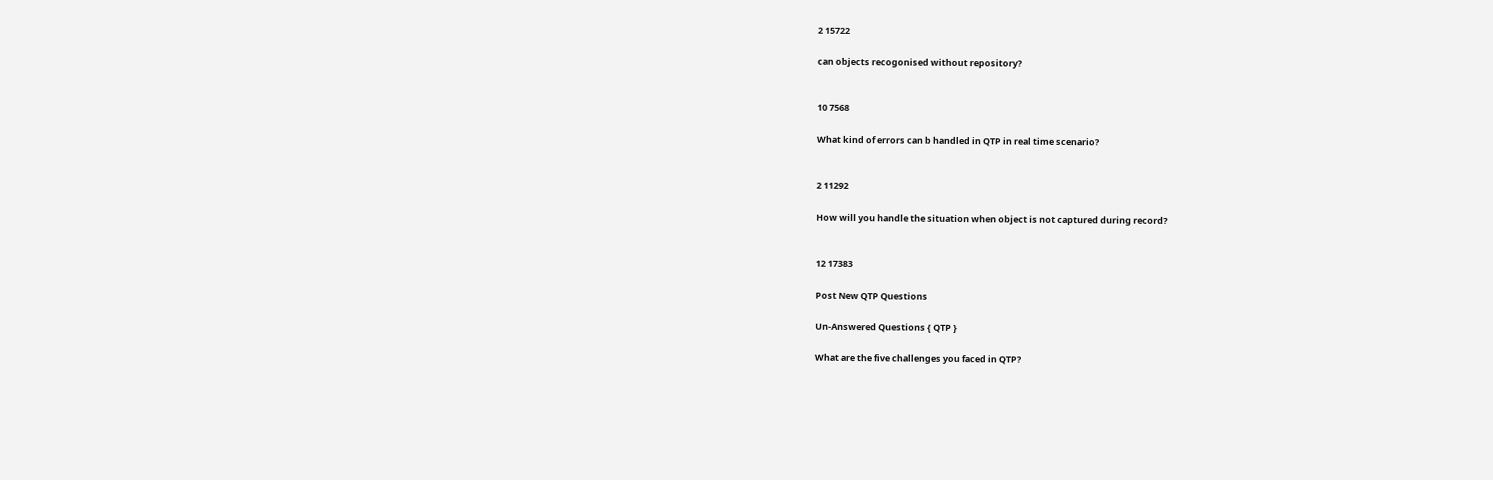2 15722

can objects recogonised without repository?


10 7568

What kind of errors can b handled in QTP in real time scenario?


2 11292

How will you handle the situation when object is not captured during record?


12 17383

Post New QTP Questions

Un-Answered Questions { QTP }

What are the five challenges you faced in QTP?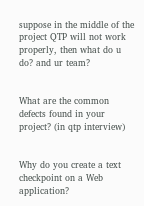suppose in the middle of the project QTP will not work properly, then what do u do? and ur team?


What are the common defects found in your project? (in qtp interview)


Why do you create a text checkpoint on a Web application?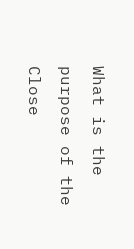What is the purpose of the Close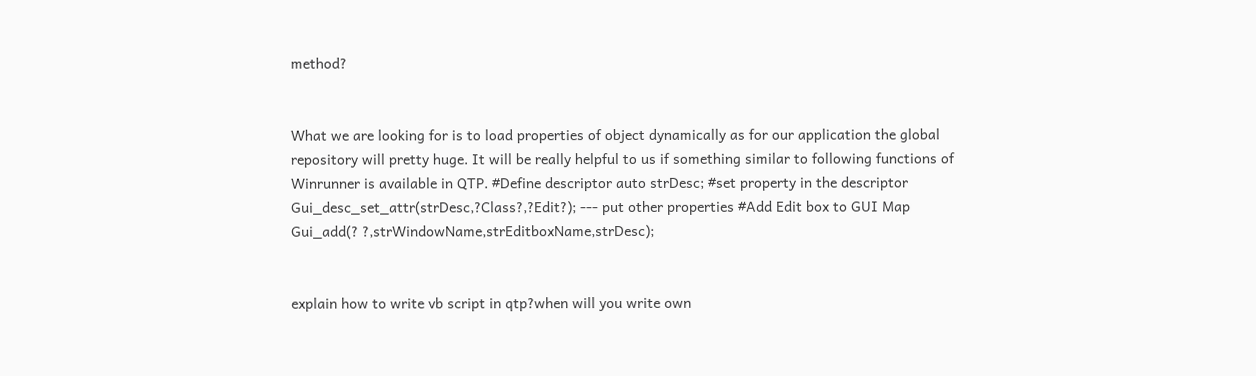method?


What we are looking for is to load properties of object dynamically as for our application the global repository will pretty huge. It will be really helpful to us if something similar to following functions of Winrunner is available in QTP. #Define descriptor auto strDesc; #set property in the descriptor Gui_desc_set_attr(strDesc,?Class?,?Edit?); --- put other properties #Add Edit box to GUI Map Gui_add(? ?,strWindowName,strEditboxName,strDesc);


explain how to write vb script in qtp?when will you write own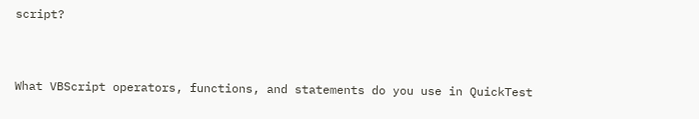script?


What VBScript operators, functions, and statements do you use in QuickTest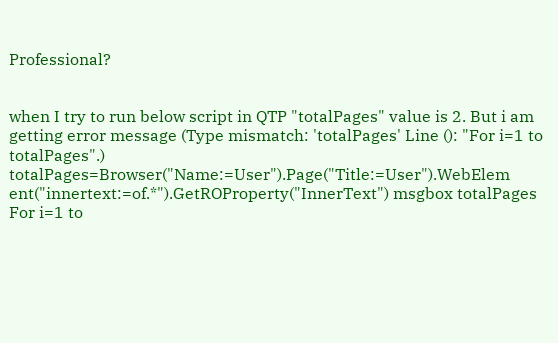Professional?


when I try to run below script in QTP "totalPages" value is 2. But i am getting error message (Type mismatch: 'totalPages' Line (): "For i=1 to totalPages".) totalPages=Browser("Name:=User").Page("Title:=User").WebElem ent("innertext:=of.*").GetROProperty("InnerText") msgbox totalPages For i=1 to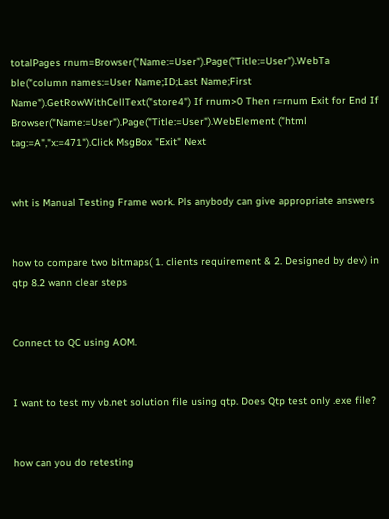totalPages rnum=Browser("Name:=User").Page("Title:=User").WebTa ble("column names:=User Name;ID;Last Name;First Name").GetRowWithCellText("store4") If rnum>0 Then r=rnum Exit for End If Browser("Name:=User").Page("Title:=User").WebElement ("html tag:=A","x:=471").Click MsgBox "Exit" Next


wht is Manual Testing Frame work. Pls anybody can give appropriate answers


how to compare two bitmaps( 1. clients requirement & 2. Designed by dev) in qtp 8.2 wann clear steps


Connect to QC using AOM.


I want to test my vb.net solution file using qtp. Does Qtp test only .exe file?


how can you do retesting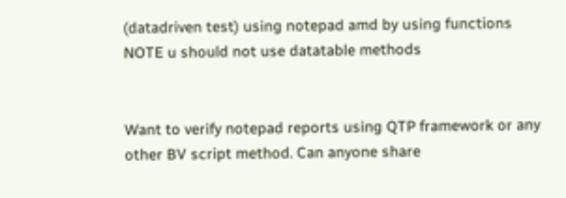(datadriven test) using notepad amd by using functions NOTE u should not use datatable methods


Want to verify notepad reports using QTP framework or any other BV script method. Can anyone share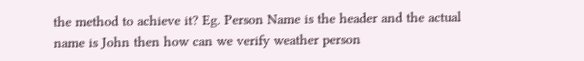the method to achieve it? Eg. Person Name is the header and the actual name is John then how can we verify weather person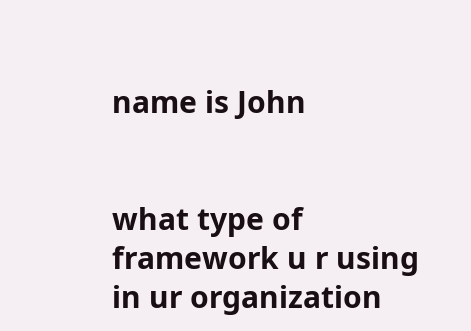name is John


what type of framework u r using in ur organization